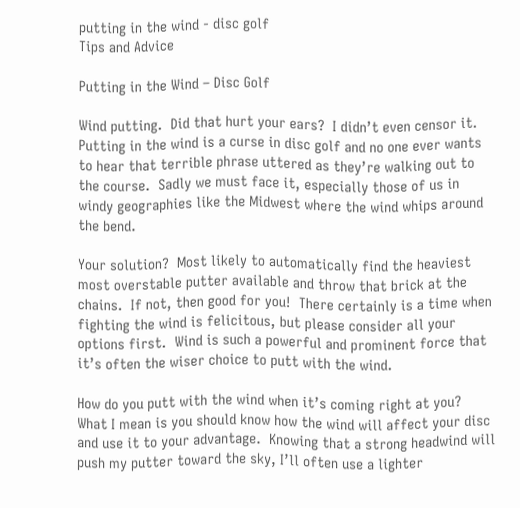putting in the wind - disc golf
Tips and Advice

Putting in the Wind – Disc Golf

Wind putting.  Did that hurt your ears?  I didn’t even censor it.  Putting in the wind is a curse in disc golf and no one ever wants to hear that terrible phrase uttered as they’re walking out to the course.  Sadly we must face it, especially those of us in windy geographies like the Midwest where the wind whips around the bend.

Your solution?  Most likely to automatically find the heaviest most overstable putter available and throw that brick at the chains.  If not, then good for you!  There certainly is a time when fighting the wind is felicitous, but please consider all your options first.  Wind is such a powerful and prominent force that it’s often the wiser choice to putt with the wind.

How do you putt with the wind when it’s coming right at you?  What I mean is you should know how the wind will affect your disc and use it to your advantage.  Knowing that a strong headwind will push my putter toward the sky, I’ll often use a lighter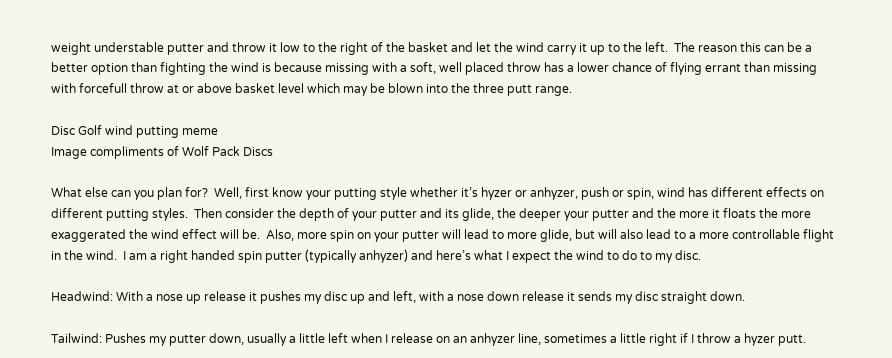weight understable putter and throw it low to the right of the basket and let the wind carry it up to the left.  The reason this can be a better option than fighting the wind is because missing with a soft, well placed throw has a lower chance of flying errant than missing with forcefull throw at or above basket level which may be blown into the three putt range.

Disc Golf wind putting meme
Image compliments of Wolf Pack Discs

What else can you plan for?  Well, first know your putting style whether it’s hyzer or anhyzer, push or spin, wind has different effects on different putting styles.  Then consider the depth of your putter and its glide, the deeper your putter and the more it floats the more exaggerated the wind effect will be.  Also, more spin on your putter will lead to more glide, but will also lead to a more controllable flight in the wind.  I am a right handed spin putter (typically anhyzer) and here’s what I expect the wind to do to my disc.

Headwind: With a nose up release it pushes my disc up and left, with a nose down release it sends my disc straight down.

Tailwind: Pushes my putter down, usually a little left when I release on an anhyzer line, sometimes a little right if I throw a hyzer putt.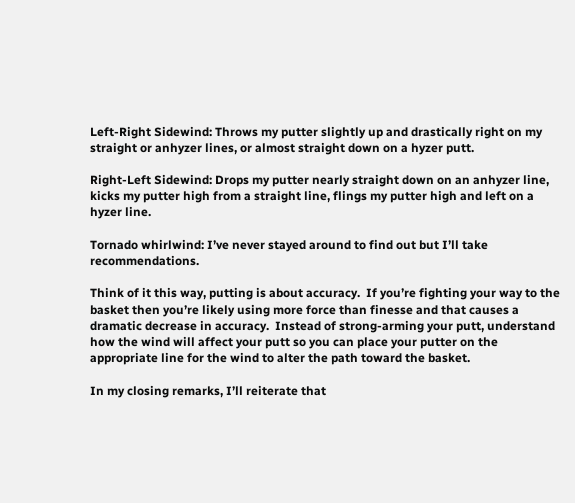Left-Right Sidewind: Throws my putter slightly up and drastically right on my straight or anhyzer lines, or almost straight down on a hyzer putt.

Right-Left Sidewind: Drops my putter nearly straight down on an anhyzer line, kicks my putter high from a straight line, flings my putter high and left on a hyzer line.

Tornado whirlwind: I’ve never stayed around to find out but I’ll take recommendations.

Think of it this way, putting is about accuracy.  If you’re fighting your way to the basket then you’re likely using more force than finesse and that causes a dramatic decrease in accuracy.  Instead of strong-arming your putt, understand how the wind will affect your putt so you can place your putter on the appropriate line for the wind to alter the path toward the basket.

In my closing remarks, I’ll reiterate that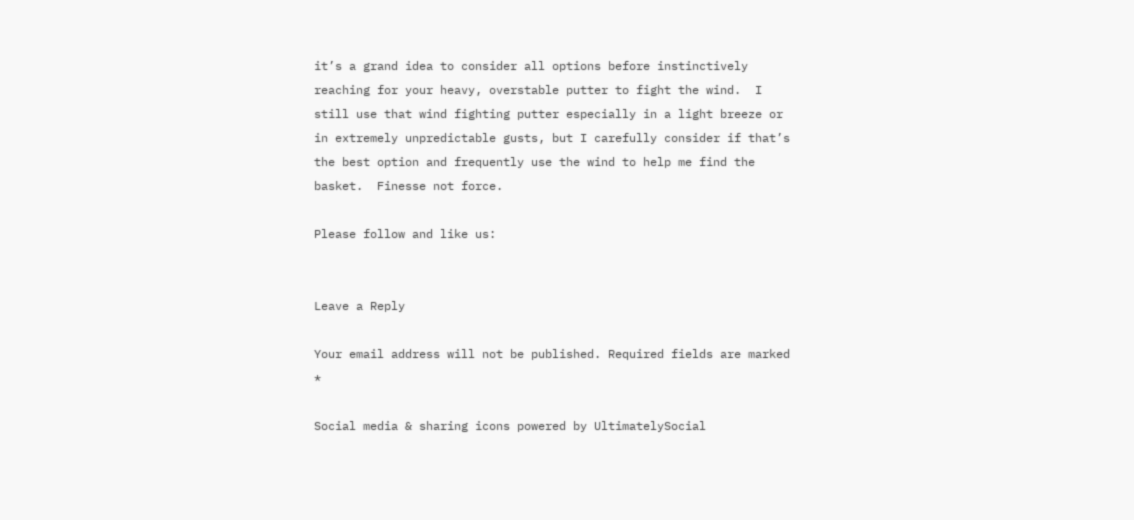it’s a grand idea to consider all options before instinctively reaching for your heavy, overstable putter to fight the wind.  I still use that wind fighting putter especially in a light breeze or in extremely unpredictable gusts, but I carefully consider if that’s the best option and frequently use the wind to help me find the basket.  Finesse not force.

Please follow and like us:


Leave a Reply

Your email address will not be published. Required fields are marked *

Social media & sharing icons powered by UltimatelySocial